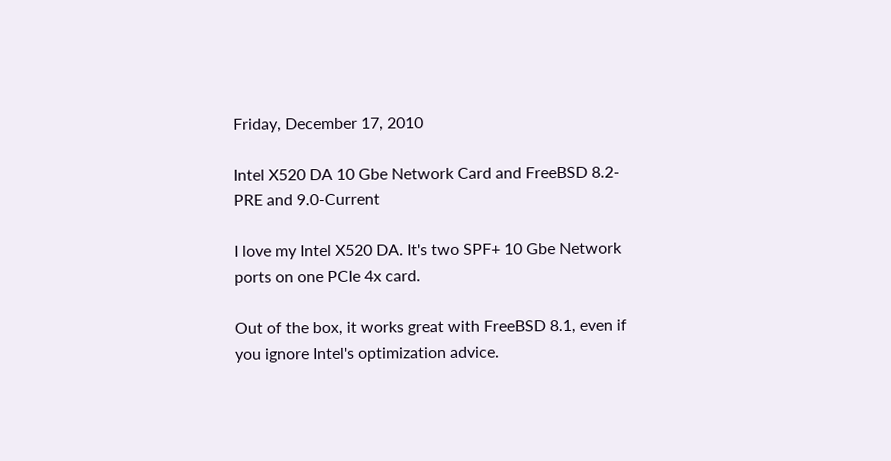Friday, December 17, 2010

Intel X520 DA 10 Gbe Network Card and FreeBSD 8.2-PRE and 9.0-Current

I love my Intel X520 DA. It's two SPF+ 10 Gbe Network ports on one PCIe 4x card.

Out of the box, it works great with FreeBSD 8.1, even if you ignore Intel's optimization advice.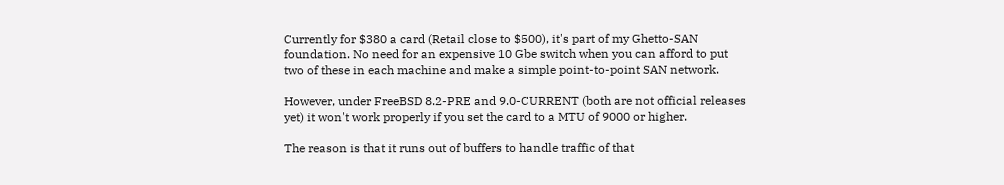Currently for $380 a card (Retail close to $500), it's part of my Ghetto-SAN foundation. No need for an expensive 10 Gbe switch when you can afford to put two of these in each machine and make a simple point-to-point SAN network.

However, under FreeBSD 8.2-PRE and 9.0-CURRENT (both are not official releases yet) it won't work properly if you set the card to a MTU of 9000 or higher.

The reason is that it runs out of buffers to handle traffic of that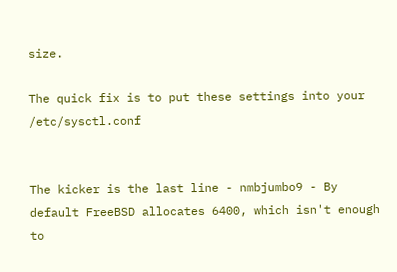size.

The quick fix is to put these settings into your /etc/sysctl.conf


The kicker is the last line - nmbjumbo9 - By default FreeBSD allocates 6400, which isn't enough to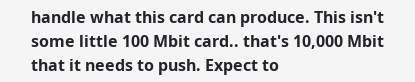handle what this card can produce. This isn't some little 100 Mbit card.. that's 10,000 Mbit that it needs to push. Expect to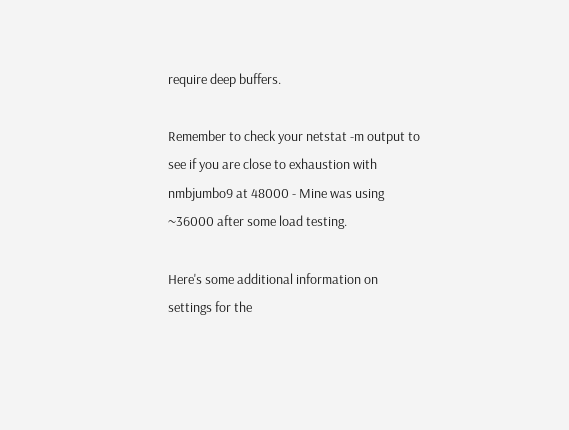require deep buffers.

Remember to check your netstat -m output to see if you are close to exhaustion with nmbjumbo9 at 48000 - Mine was using ~36000 after some load testing.

Here's some additional information on settings for the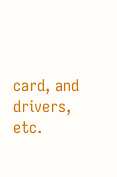card, and drivers, etc.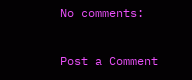No comments:

Post a Comment